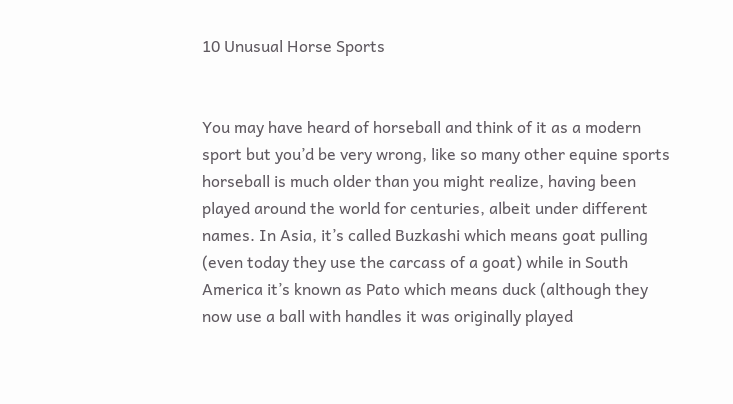10 Unusual Horse Sports


You may have heard of horseball and think of it as a modern sport but you’d be very wrong, like so many other equine sports horseball is much older than you might realize, having been played around the world for centuries, albeit under different names. In Asia, it’s called Buzkashi which means goat pulling (even today they use the carcass of a goat) while in South America it’s known as Pato which means duck (although they now use a ball with handles it was originally played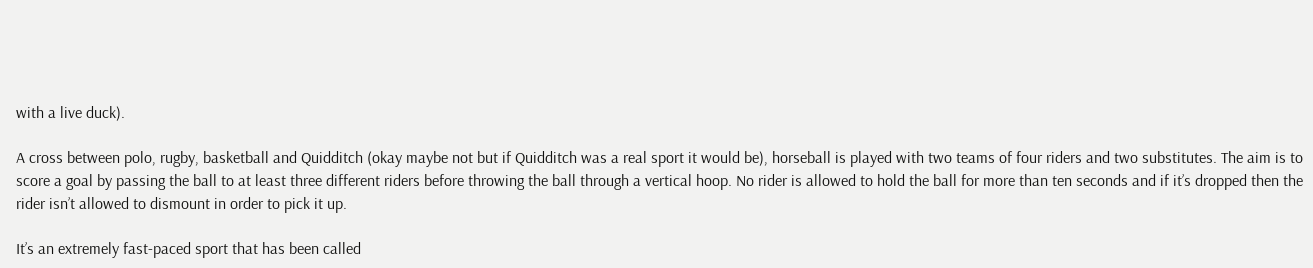with a live duck).

A cross between polo, rugby, basketball and Quidditch (okay maybe not but if Quidditch was a real sport it would be), horseball is played with two teams of four riders and two substitutes. The aim is to score a goal by passing the ball to at least three different riders before throwing the ball through a vertical hoop. No rider is allowed to hold the ball for more than ten seconds and if it’s dropped then the rider isn’t allowed to dismount in order to pick it up.

It’s an extremely fast-paced sport that has been called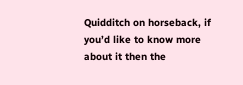Quidditch on horseback, if you’d like to know more about it then the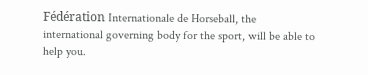Fédération Internationale de Horseball, the international governing body for the sport, will be able to help you.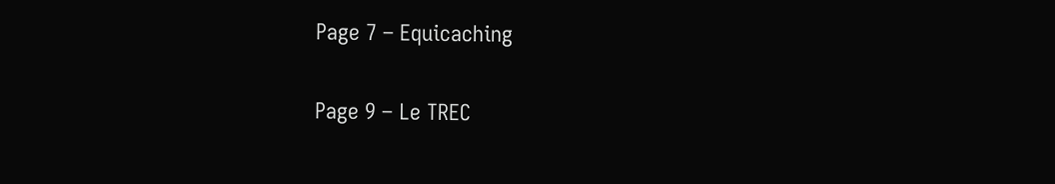Page 7 – Equicaching

Page 9 – Le TREC